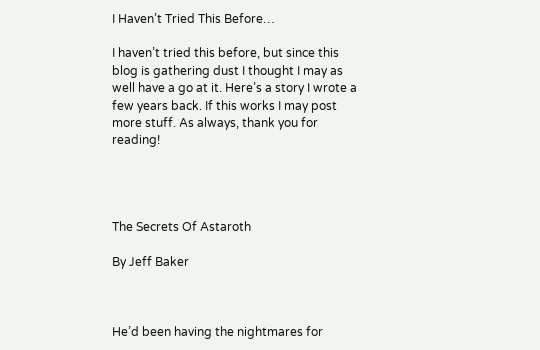I Haven’t Tried This Before…

I haven’t tried this before, but since this blog is gathering dust I thought I may as well have a go at it. Here’s a story I wrote a few years back. If this works I may post more stuff. As always, thank you for reading!




The Secrets Of Astaroth

By Jeff Baker



He’d been having the nightmares for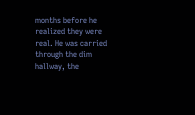months before he realized they were real. He was carried through the dim hallway, the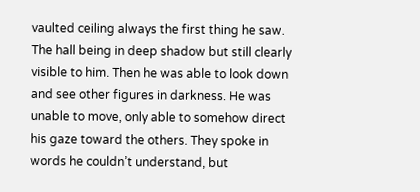vaulted ceiling always the first thing he saw. The hall being in deep shadow but still clearly visible to him. Then he was able to look down and see other figures in darkness. He was unable to move, only able to somehow direct his gaze toward the others. They spoke in words he couldn’t understand, but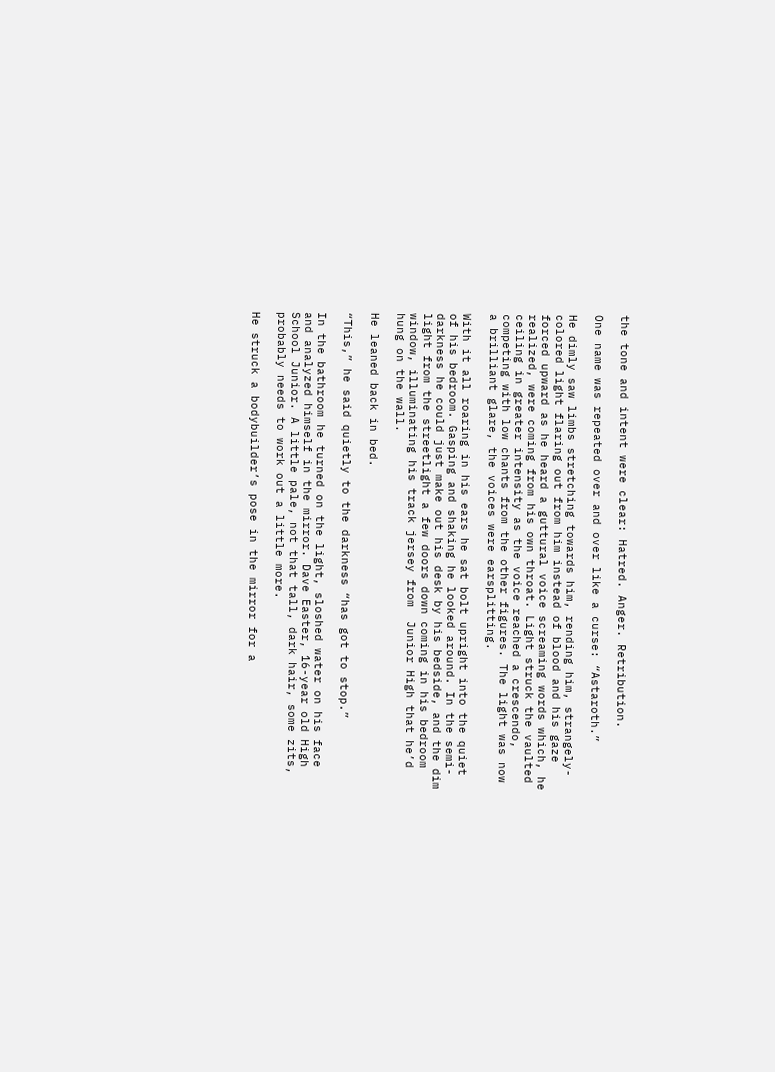the tone and intent were clear: Hatred. Anger. Retribution.

One name was repeated over and over like a curse: “Astaroth.”

He dimly saw limbs stretching towards him, rending him, strangely-colored light flaring out from him instead of blood and his gaze forced upward as he heard a guttural voice screaming words which, he realized, were coming from his own throat. Light struck the vaulted ceiling in greater intensity as the voice reached a crescendo, competing with low chants from the other figures. The light was now a brilliant glare, the voices were earsplitting.

With it all roaring in his ears he sat bolt upright into the quiet of his bedroom. Gasping and shaking he looked around. In the semi-darkness he could just make out his desk by his bedside, and the dim light from the streetlight a few doors down coming in his bedroom window, illuminating his track jersey from  Junior High that he’d hung on the wall.

He leaned back in bed.

“This,” he said quietly to the darkness “has got to stop.”

In the bathroom he turned on the light, sloshed water on his face and analyzed himself in the mirror. Dave Easter, 16-year old High School Junior. A little pale, not that tall, dark hair, some zits,  probably needs to work out a little more.

He struck a bodybuilder’s pose in the mirror for a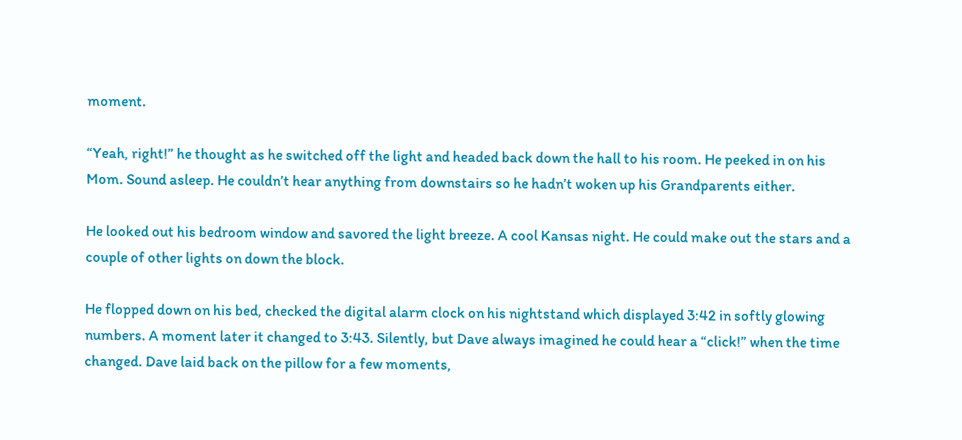moment.

“Yeah, right!” he thought as he switched off the light and headed back down the hall to his room. He peeked in on his Mom. Sound asleep. He couldn’t hear anything from downstairs so he hadn’t woken up his Grandparents either.

He looked out his bedroom window and savored the light breeze. A cool Kansas night. He could make out the stars and a couple of other lights on down the block.

He flopped down on his bed, checked the digital alarm clock on his nightstand which displayed 3:42 in softly glowing numbers. A moment later it changed to 3:43. Silently, but Dave always imagined he could hear a “click!” when the time changed. Dave laid back on the pillow for a few moments,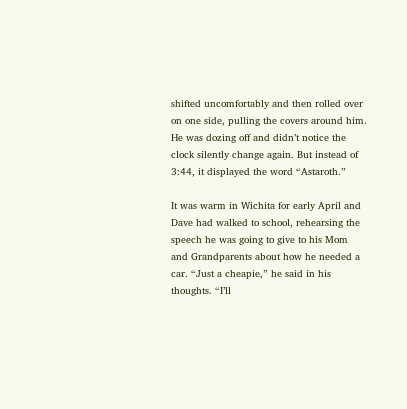shifted uncomfortably and then rolled over on one side, pulling the covers around him. He was dozing off and didn’t notice the clock silently change again. But instead of 3:44, it displayed the word “Astaroth.”

It was warm in Wichita for early April and Dave had walked to school, rehearsing the speech he was going to give to his Mom and Grandparents about how he needed a car. “Just a cheapie,” he said in his thoughts. “I’ll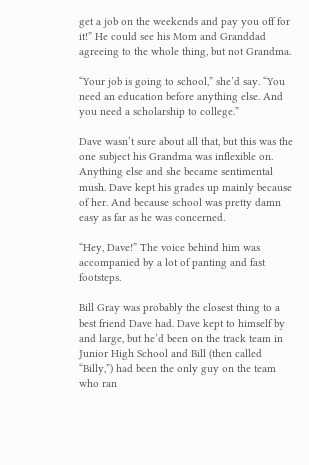get a job on the weekends and pay you off for it!” He could see his Mom and Granddad agreeing to the whole thing, but not Grandma.

“Your job is going to school,” she’d say. “You need an education before anything else. And you need a scholarship to college.”

Dave wasn’t sure about all that, but this was the one subject his Grandma was inflexible on. Anything else and she became sentimental mush. Dave kept his grades up mainly because of her. And because school was pretty damn easy as far as he was concerned.

“Hey, Dave!” The voice behind him was accompanied by a lot of panting and fast footsteps.

Bill Gray was probably the closest thing to a best friend Dave had. Dave kept to himself by and large, but he’d been on the track team in Junior High School and Bill (then called “Billy,”) had been the only guy on the team who ran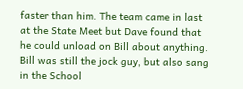faster than him. The team came in last at the State Meet but Dave found that he could unload on Bill about anything. Bill was still the jock guy, but also sang in the School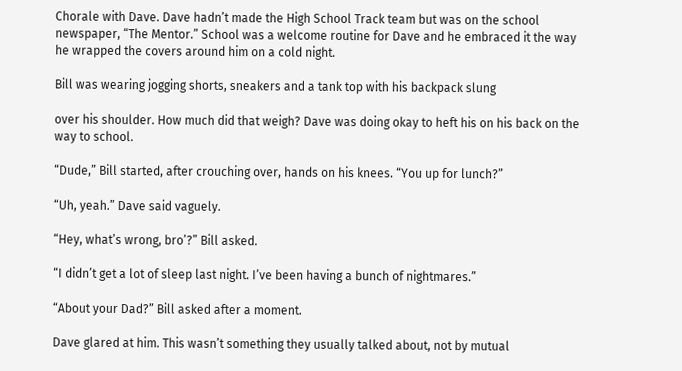Chorale with Dave. Dave hadn’t made the High School Track team but was on the school newspaper, “The Mentor.” School was a welcome routine for Dave and he embraced it the way he wrapped the covers around him on a cold night.

Bill was wearing jogging shorts, sneakers and a tank top with his backpack slung

over his shoulder. How much did that weigh? Dave was doing okay to heft his on his back on the way to school.

“Dude,” Bill started, after crouching over, hands on his knees. “You up for lunch?”

“Uh, yeah.” Dave said vaguely.

“Hey, what’s wrong, bro’?” Bill asked.

“I didn’t get a lot of sleep last night. I’ve been having a bunch of nightmares.”

“About your Dad?” Bill asked after a moment.

Dave glared at him. This wasn’t something they usually talked about, not by mutual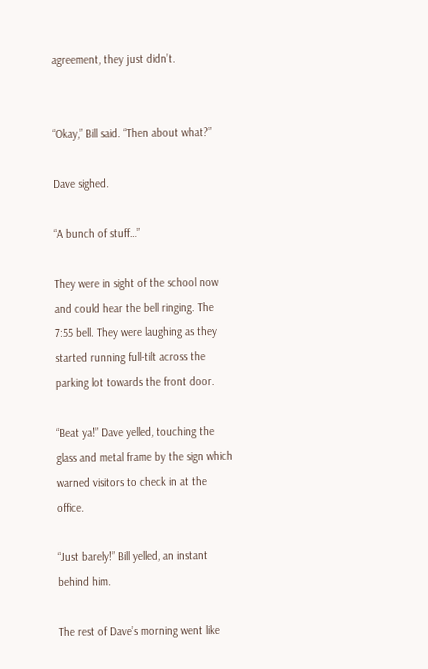agreement, they just didn’t.


“Okay,” Bill said. “Then about what?”

Dave sighed.

“A bunch of stuff…”

They were in sight of the school now and could hear the bell ringing. The 7:55 bell. They were laughing as they started running full-tilt across the parking lot towards the front door.

“Beat ya!” Dave yelled, touching the glass and metal frame by the sign which warned visitors to check in at the office.

“Just barely!” Bill yelled, an instant behind him.

The rest of Dave’s morning went like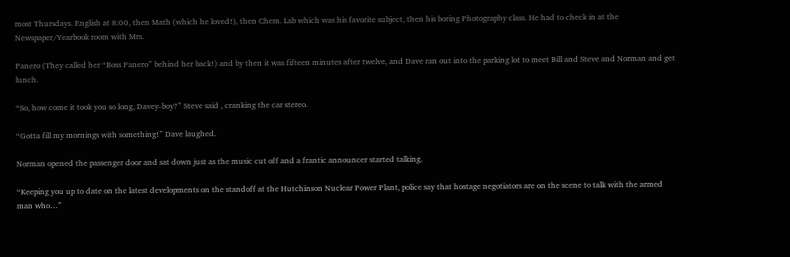most Thursdays. English at 8:00, then Math (which he loved!), then Chem. Lab which was his favorite subject, then his boring Photography class. He had to check in at the Newspaper/Yearbook room with Mrs.

Panero (They called her “Boss Panero” behind her back!) and by then it was fifteen minutes after twelve, and Dave ran out into the parking lot to meet Bill and Steve and Norman and get lunch.

“So, how come it took you so long, Davey-boy?” Steve said , cranking the car stereo.

“Gotta fill my mornings with something!” Dave laughed.

Norman opened the passenger door and sat down just as the music cut off and a frantic announcer started talking.

“Keeping you up to date on the latest developments on the standoff at the Hutchinson Nuclear Power Plant, police say that hostage negotiators are on the scene to talk with the armed man who…”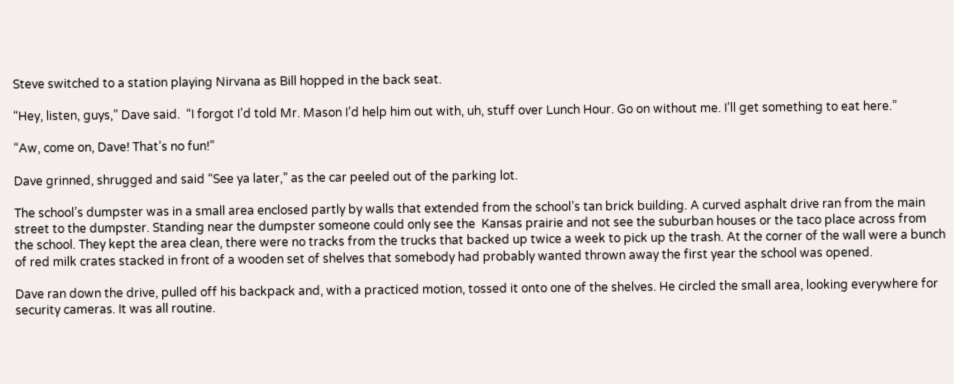Steve switched to a station playing Nirvana as Bill hopped in the back seat.

“Hey, listen, guys,” Dave said.  “I forgot I’d told Mr. Mason I’d help him out with, uh, stuff over Lunch Hour. Go on without me. I’ll get something to eat here.”

“Aw, come on, Dave! That’s no fun!”

Dave grinned, shrugged and said “See ya later,” as the car peeled out of the parking lot.

The school’s dumpster was in a small area enclosed partly by walls that extended from the school’s tan brick building. A curved asphalt drive ran from the main street to the dumpster. Standing near the dumpster someone could only see the  Kansas prairie and not see the suburban houses or the taco place across from the school. They kept the area clean, there were no tracks from the trucks that backed up twice a week to pick up the trash. At the corner of the wall were a bunch of red milk crates stacked in front of a wooden set of shelves that somebody had probably wanted thrown away the first year the school was opened.

Dave ran down the drive, pulled off his backpack and, with a practiced motion, tossed it onto one of the shelves. He circled the small area, looking everywhere for security cameras. It was all routine.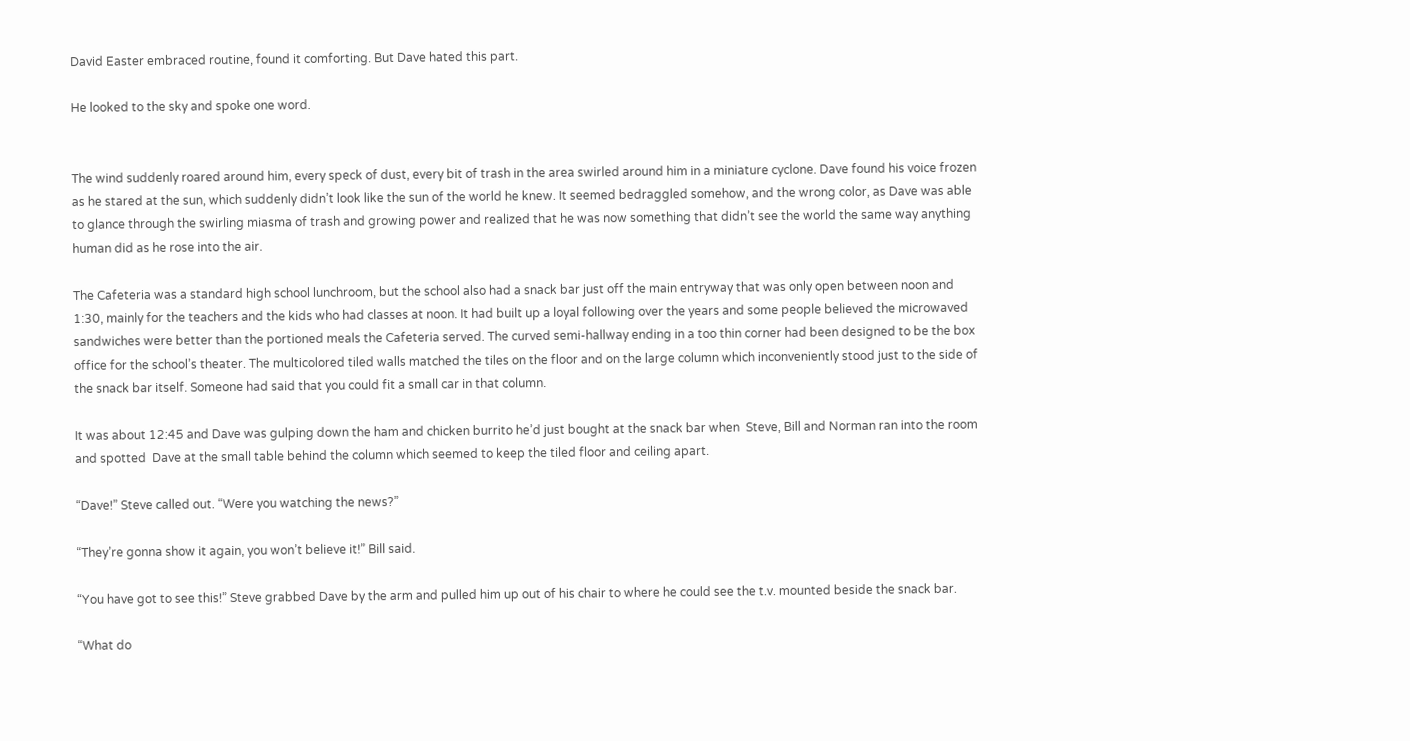David Easter embraced routine, found it comforting. But Dave hated this part.

He looked to the sky and spoke one word.


The wind suddenly roared around him, every speck of dust, every bit of trash in the area swirled around him in a miniature cyclone. Dave found his voice frozen as he stared at the sun, which suddenly didn’t look like the sun of the world he knew. It seemed bedraggled somehow, and the wrong color, as Dave was able to glance through the swirling miasma of trash and growing power and realized that he was now something that didn’t see the world the same way anything human did as he rose into the air.

The Cafeteria was a standard high school lunchroom, but the school also had a snack bar just off the main entryway that was only open between noon and 1:30, mainly for the teachers and the kids who had classes at noon. It had built up a loyal following over the years and some people believed the microwaved sandwiches were better than the portioned meals the Cafeteria served. The curved semi-hallway ending in a too thin corner had been designed to be the box office for the school’s theater. The multicolored tiled walls matched the tiles on the floor and on the large column which inconveniently stood just to the side of the snack bar itself. Someone had said that you could fit a small car in that column.

It was about 12:45 and Dave was gulping down the ham and chicken burrito he’d just bought at the snack bar when  Steve, Bill and Norman ran into the room and spotted  Dave at the small table behind the column which seemed to keep the tiled floor and ceiling apart.

“Dave!” Steve called out. “Were you watching the news?”

“They’re gonna show it again, you won’t believe it!” Bill said.

“You have got to see this!” Steve grabbed Dave by the arm and pulled him up out of his chair to where he could see the t.v. mounted beside the snack bar.

“What do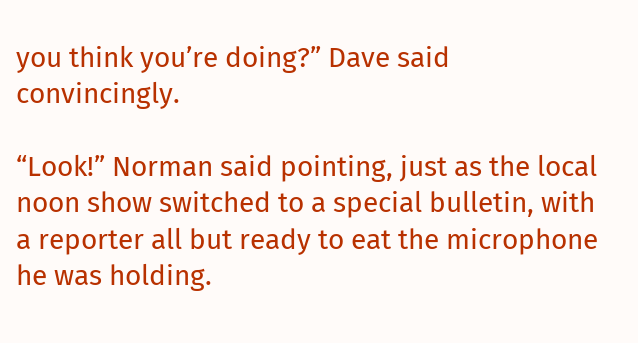you think you’re doing?” Dave said convincingly.

“Look!” Norman said pointing, just as the local noon show switched to a special bulletin, with a reporter all but ready to eat the microphone he was holding.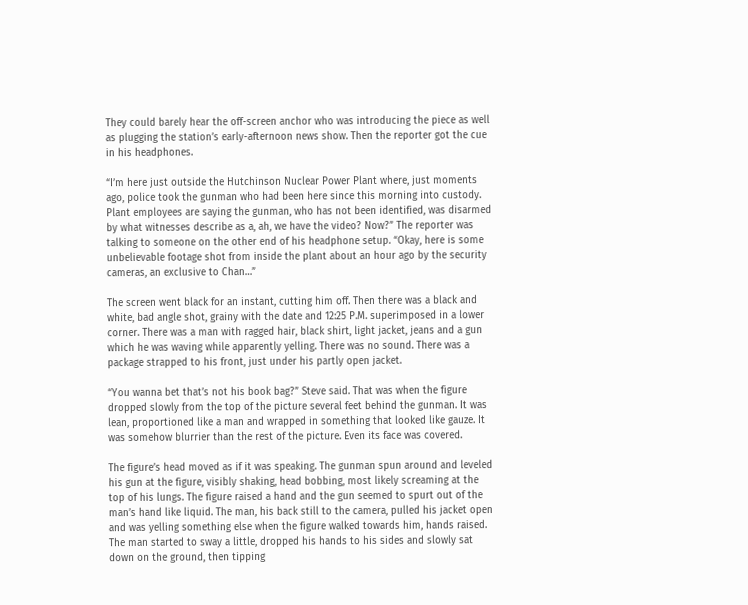They could barely hear the off-screen anchor who was introducing the piece as well as plugging the station’s early-afternoon news show. Then the reporter got the cue in his headphones.

“I’m here just outside the Hutchinson Nuclear Power Plant where, just moments ago, police took the gunman who had been here since this morning into custody. Plant employees are saying the gunman, who has not been identified, was disarmed by what witnesses describe as a, ah, we have the video? Now?” The reporter was talking to someone on the other end of his headphone setup. “Okay, here is some unbelievable footage shot from inside the plant about an hour ago by the security cameras, an exclusive to Chan…”

The screen went black for an instant, cutting him off. Then there was a black and white, bad angle shot, grainy with the date and 12:25 P.M. superimposed in a lower corner. There was a man with ragged hair, black shirt, light jacket, jeans and a gun which he was waving while apparently yelling. There was no sound. There was a package strapped to his front, just under his partly open jacket.

“You wanna bet that’s not his book bag?” Steve said. That was when the figure dropped slowly from the top of the picture several feet behind the gunman. It was lean, proportioned like a man and wrapped in something that looked like gauze. It was somehow blurrier than the rest of the picture. Even its face was covered.

The figure’s head moved as if it was speaking. The gunman spun around and leveled his gun at the figure, visibly shaking, head bobbing, most likely screaming at the top of his lungs. The figure raised a hand and the gun seemed to spurt out of the man’s hand like liquid. The man, his back still to the camera, pulled his jacket open and was yelling something else when the figure walked towards him, hands raised. The man started to sway a little, dropped his hands to his sides and slowly sat down on the ground, then tipping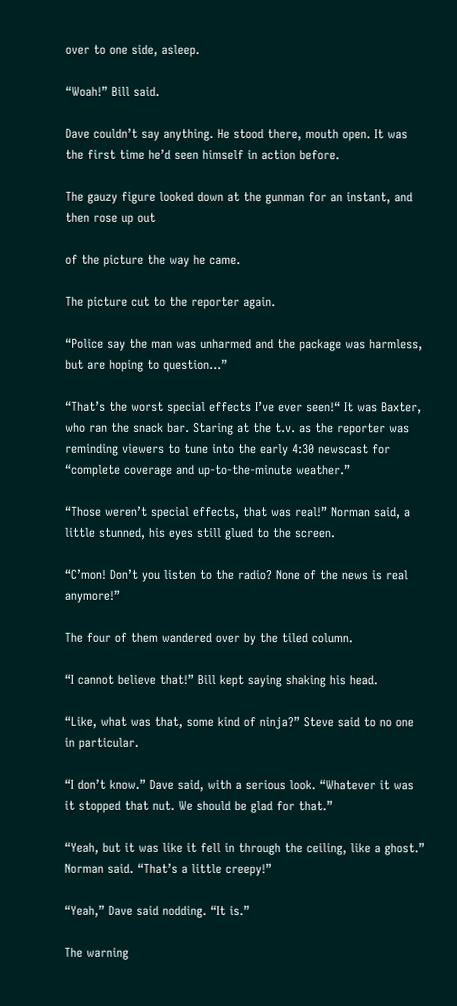over to one side, asleep.

“Woah!” Bill said.

Dave couldn’t say anything. He stood there, mouth open. It was the first time he’d seen himself in action before.

The gauzy figure looked down at the gunman for an instant, and then rose up out

of the picture the way he came.

The picture cut to the reporter again.

“Police say the man was unharmed and the package was harmless, but are hoping to question…”

“That’s the worst special effects I’ve ever seen!“ It was Baxter, who ran the snack bar. Staring at the t.v. as the reporter was reminding viewers to tune into the early 4:30 newscast for “complete coverage and up-to-the-minute weather.”

“Those weren’t special effects, that was real!” Norman said, a little stunned, his eyes still glued to the screen.

“C’mon! Don’t you listen to the radio? None of the news is real anymore!”

The four of them wandered over by the tiled column.

“I cannot believe that!” Bill kept saying shaking his head.

“Like, what was that, some kind of ninja?” Steve said to no one in particular.

“I don’t know.” Dave said, with a serious look. “Whatever it was it stopped that nut. We should be glad for that.”

“Yeah, but it was like it fell in through the ceiling, like a ghost.” Norman said. “That’s a little creepy!”

“Yeah,” Dave said nodding. “It is.”

The warning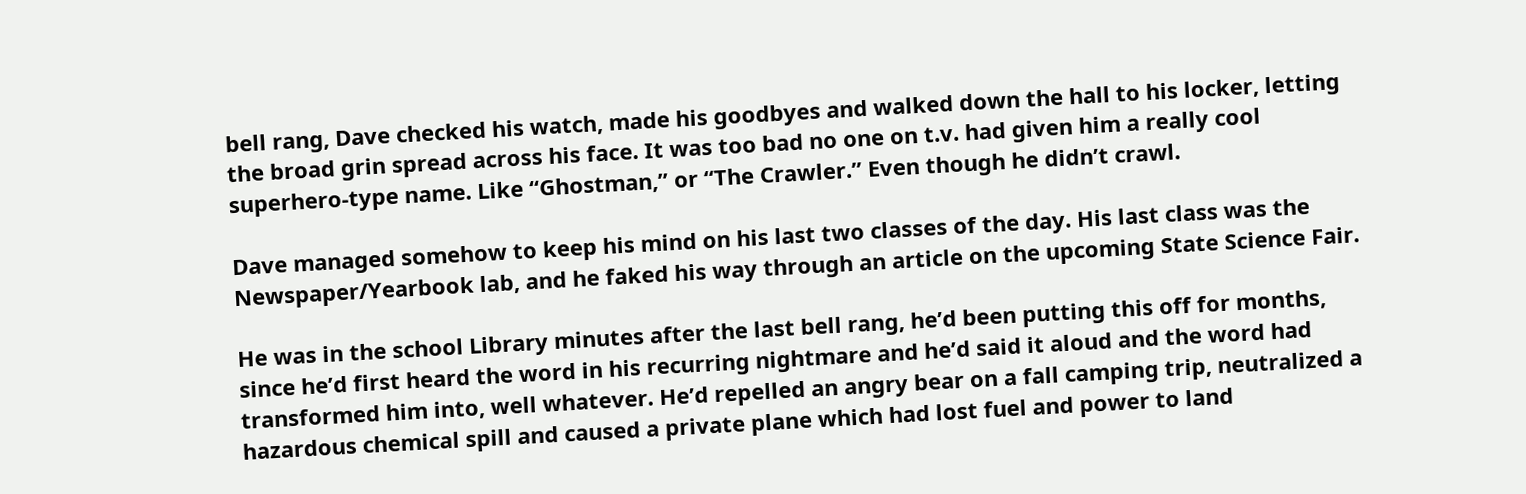bell rang, Dave checked his watch, made his goodbyes and walked down the hall to his locker, letting the broad grin spread across his face. It was too bad no one on t.v. had given him a really cool superhero-type name. Like “Ghostman,” or “The Crawler.” Even though he didn’t crawl.

Dave managed somehow to keep his mind on his last two classes of the day. His last class was the Newspaper/Yearbook lab, and he faked his way through an article on the upcoming State Science Fair.

He was in the school Library minutes after the last bell rang, he’d been putting this off for months, since he’d first heard the word in his recurring nightmare and he’d said it aloud and the word had transformed him into, well whatever. He’d repelled an angry bear on a fall camping trip, neutralized a hazardous chemical spill and caused a private plane which had lost fuel and power to land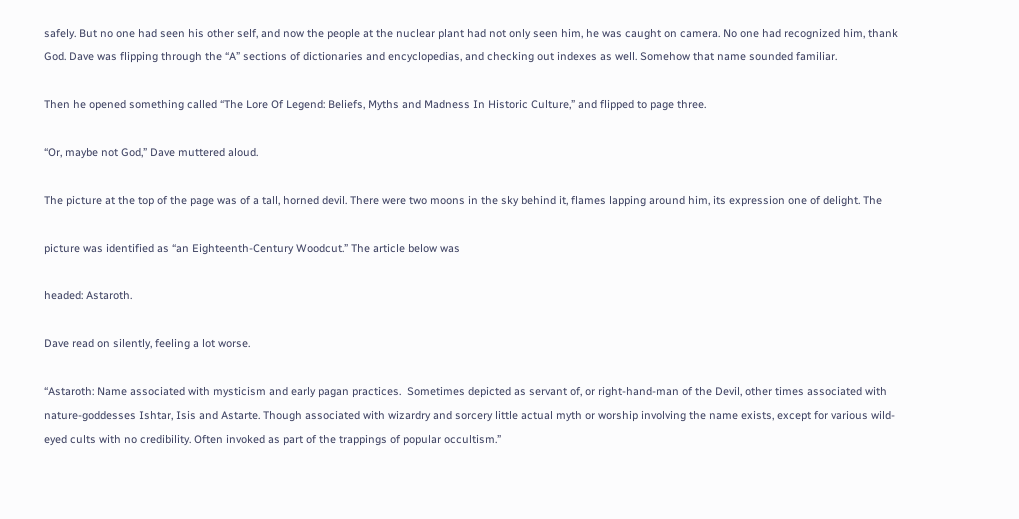safely. But no one had seen his other self, and now the people at the nuclear plant had not only seen him, he was caught on camera. No one had recognized him, thank God. Dave was flipping through the “A” sections of dictionaries and encyclopedias, and checking out indexes as well. Somehow that name sounded familiar.

Then he opened something called “The Lore Of Legend: Beliefs, Myths and Madness In Historic Culture,” and flipped to page three.

“Or, maybe not God,” Dave muttered aloud.

The picture at the top of the page was of a tall, horned devil. There were two moons in the sky behind it, flames lapping around him, its expression one of delight. The

picture was identified as “an Eighteenth-Century Woodcut.” The article below was

headed: Astaroth.

Dave read on silently, feeling a lot worse.

“Astaroth: Name associated with mysticism and early pagan practices.  Sometimes depicted as servant of, or right-hand-man of the Devil, other times associated with nature-goddesses Ishtar, Isis and Astarte. Though associated with wizardry and sorcery little actual myth or worship involving the name exists, except for various wild-eyed cults with no credibility. Often invoked as part of the trappings of popular occultism.”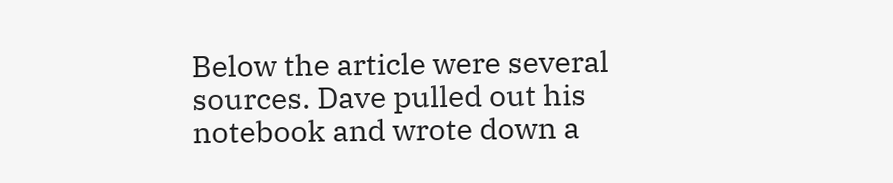Below the article were several sources. Dave pulled out his notebook and wrote down a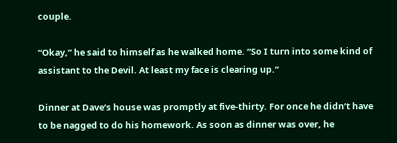couple.

“Okay,” he said to himself as he walked home. “So I turn into some kind of assistant to the Devil. At least my face is clearing up.”

Dinner at Dave’s house was promptly at five-thirty. For once he didn’t have to be nagged to do his homework. As soon as dinner was over, he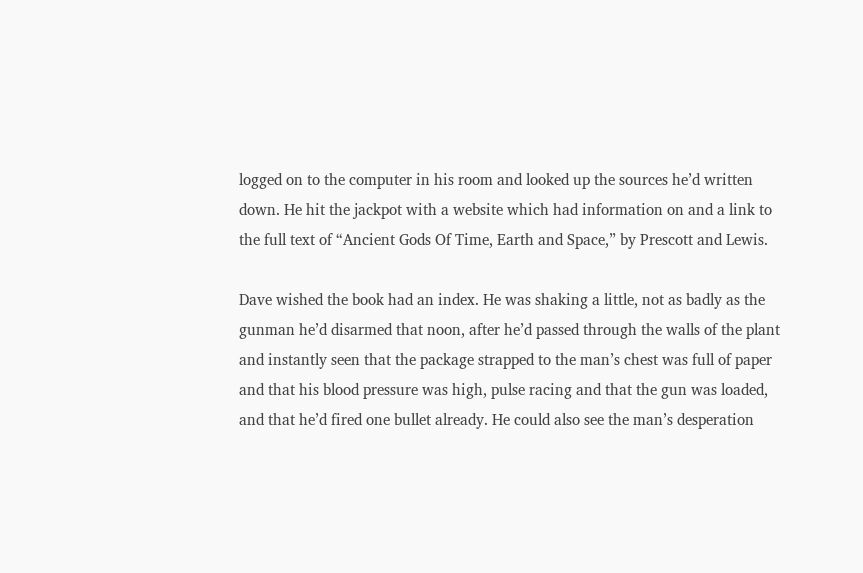logged on to the computer in his room and looked up the sources he’d written down. He hit the jackpot with a website which had information on and a link to the full text of “Ancient Gods Of Time, Earth and Space,” by Prescott and Lewis.

Dave wished the book had an index. He was shaking a little, not as badly as the gunman he’d disarmed that noon, after he’d passed through the walls of the plant and instantly seen that the package strapped to the man’s chest was full of paper and that his blood pressure was high, pulse racing and that the gun was loaded, and that he’d fired one bullet already. He could also see the man’s desperation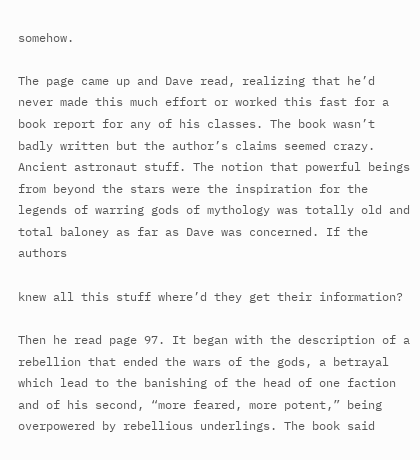somehow.

The page came up and Dave read, realizing that he’d never made this much effort or worked this fast for a book report for any of his classes. The book wasn’t badly written but the author’s claims seemed crazy. Ancient astronaut stuff. The notion that powerful beings from beyond the stars were the inspiration for the legends of warring gods of mythology was totally old and total baloney as far as Dave was concerned. If the authors

knew all this stuff where’d they get their information?

Then he read page 97. It began with the description of a rebellion that ended the wars of the gods, a betrayal which lead to the banishing of the head of one faction and of his second, “more feared, more potent,” being overpowered by rebellious underlings. The book said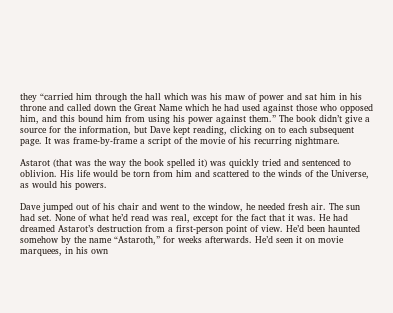they “carried him through the hall which was his maw of power and sat him in his throne and called down the Great Name which he had used against those who opposed him, and this bound him from using his power against them.” The book didn’t give a source for the information, but Dave kept reading, clicking on to each subsequent page. It was frame-by-frame a script of the movie of his recurring nightmare.

Astarot (that was the way the book spelled it) was quickly tried and sentenced to oblivion. His life would be torn from him and scattered to the winds of the Universe, as would his powers.

Dave jumped out of his chair and went to the window, he needed fresh air. The sun had set. None of what he’d read was real, except for the fact that it was. He had dreamed Astarot’s destruction from a first-person point of view. He’d been haunted somehow by the name “Astaroth,” for weeks afterwards. He’d seen it on movie marquees, in his own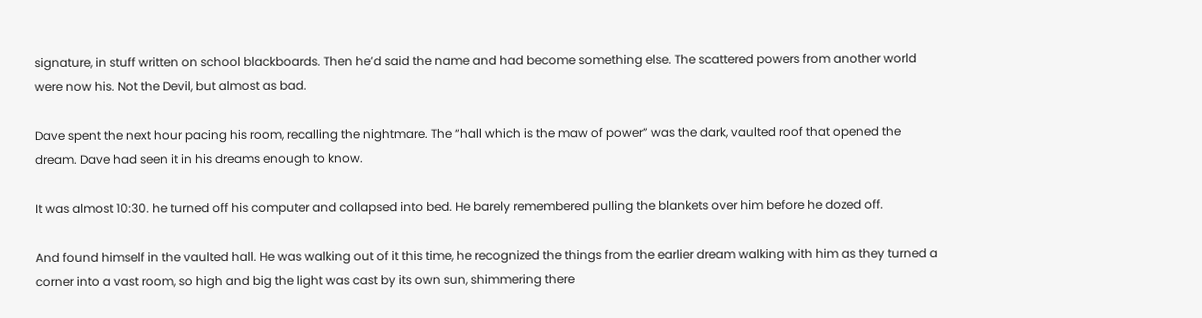signature, in stuff written on school blackboards. Then he’d said the name and had become something else. The scattered powers from another world were now his. Not the Devil, but almost as bad.

Dave spent the next hour pacing his room, recalling the nightmare. The “hall which is the maw of power” was the dark, vaulted roof that opened the dream. Dave had seen it in his dreams enough to know.

It was almost 10:30. he turned off his computer and collapsed into bed. He barely remembered pulling the blankets over him before he dozed off.

And found himself in the vaulted hall. He was walking out of it this time, he recognized the things from the earlier dream walking with him as they turned a corner into a vast room, so high and big the light was cast by its own sun, shimmering there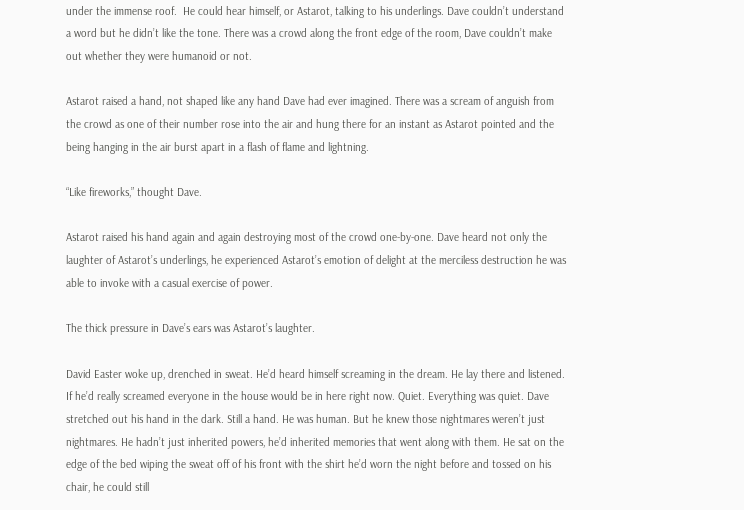under the immense roof.  He could hear himself, or Astarot, talking to his underlings. Dave couldn’t understand a word but he didn’t like the tone. There was a crowd along the front edge of the room, Dave couldn’t make out whether they were humanoid or not.

Astarot raised a hand, not shaped like any hand Dave had ever imagined. There was a scream of anguish from the crowd as one of their number rose into the air and hung there for an instant as Astarot pointed and the being hanging in the air burst apart in a flash of flame and lightning.

“Like fireworks,” thought Dave.

Astarot raised his hand again and again destroying most of the crowd one-by-one. Dave heard not only the laughter of Astarot’s underlings, he experienced Astarot’s emotion of delight at the merciless destruction he was able to invoke with a casual exercise of power.

The thick pressure in Dave’s ears was Astarot’s laughter.

David Easter woke up, drenched in sweat. He’d heard himself screaming in the dream. He lay there and listened. If he’d really screamed everyone in the house would be in here right now. Quiet. Everything was quiet. Dave stretched out his hand in the dark. Still a hand. He was human. But he knew those nightmares weren’t just nightmares. He hadn’t just inherited powers, he’d inherited memories that went along with them. He sat on the edge of the bed wiping the sweat off of his front with the shirt he’d worn the night before and tossed on his chair, he could still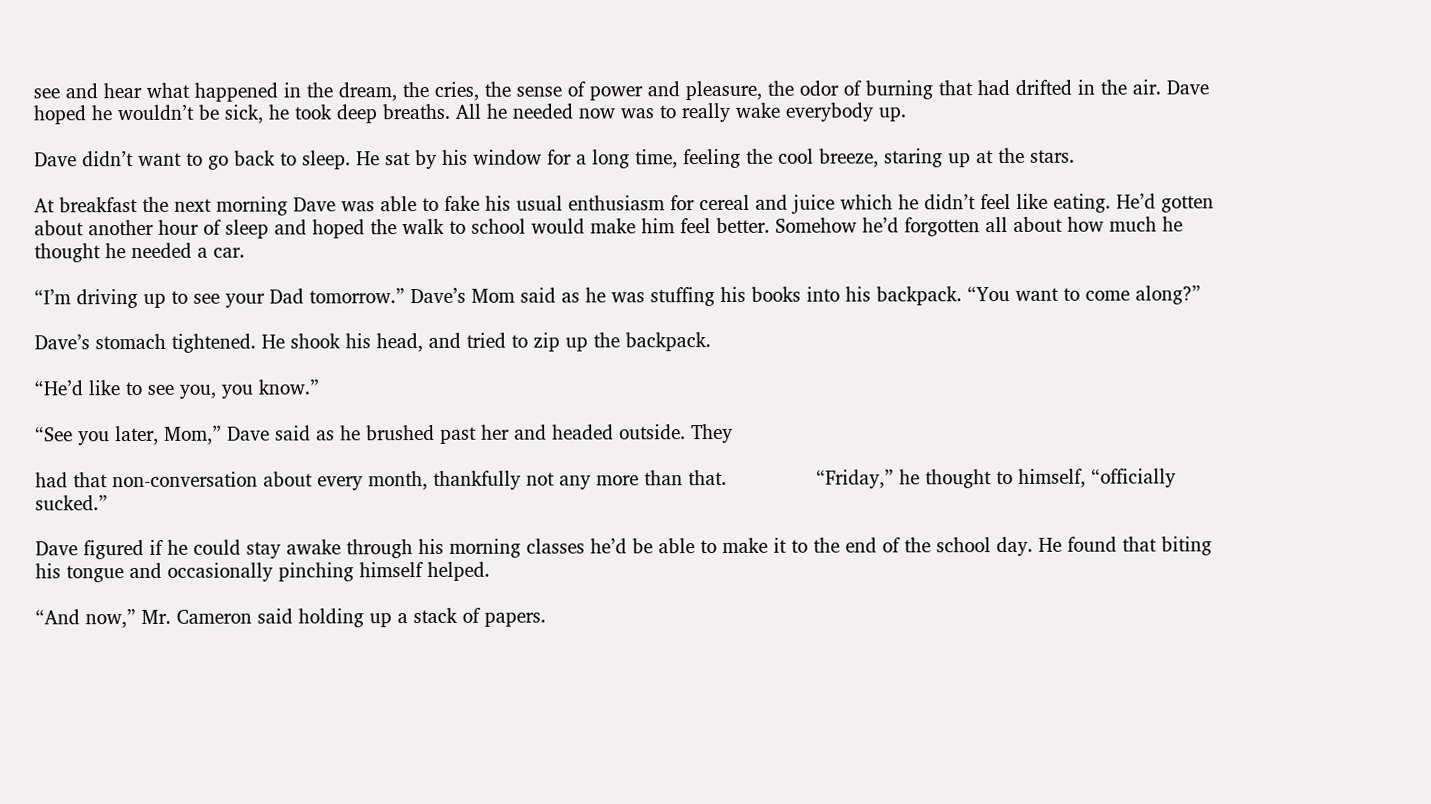see and hear what happened in the dream, the cries, the sense of power and pleasure, the odor of burning that had drifted in the air. Dave hoped he wouldn’t be sick, he took deep breaths. All he needed now was to really wake everybody up.

Dave didn’t want to go back to sleep. He sat by his window for a long time, feeling the cool breeze, staring up at the stars.

At breakfast the next morning Dave was able to fake his usual enthusiasm for cereal and juice which he didn’t feel like eating. He’d gotten about another hour of sleep and hoped the walk to school would make him feel better. Somehow he’d forgotten all about how much he thought he needed a car.

“I’m driving up to see your Dad tomorrow.” Dave’s Mom said as he was stuffing his books into his backpack. “You want to come along?”

Dave’s stomach tightened. He shook his head, and tried to zip up the backpack.

“He’d like to see you, you know.”

“See you later, Mom,” Dave said as he brushed past her and headed outside. They

had that non-conversation about every month, thankfully not any more than that.               “Friday,” he thought to himself, “officially sucked.”

Dave figured if he could stay awake through his morning classes he’d be able to make it to the end of the school day. He found that biting his tongue and occasionally pinching himself helped.

“And now,” Mr. Cameron said holding up a stack of papers.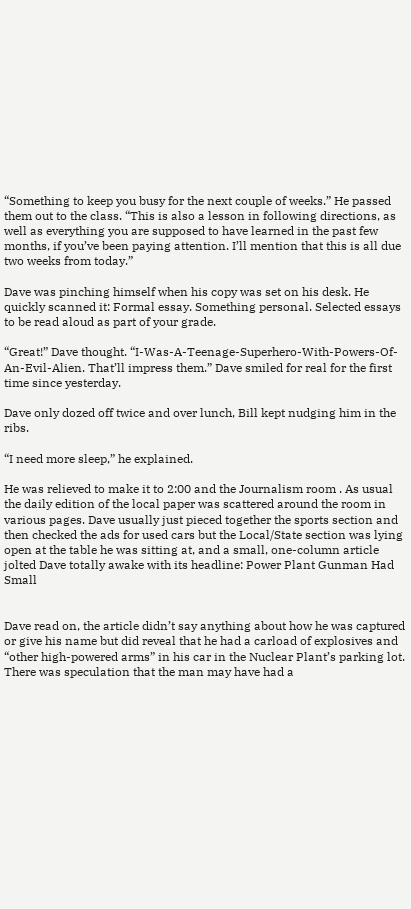“Something to keep you busy for the next couple of weeks.” He passed them out to the class. “This is also a lesson in following directions, as well as everything you are supposed to have learned in the past few months, if you’ve been paying attention. I’ll mention that this is all due two weeks from today.”

Dave was pinching himself when his copy was set on his desk. He quickly scanned it: Formal essay. Something personal. Selected essays to be read aloud as part of your grade.

“Great!” Dave thought. “I-Was-A-Teenage-Superhero-With-Powers-Of-An-Evil-Alien. That’ll impress them.” Dave smiled for real for the first time since yesterday.

Dave only dozed off twice and over lunch, Bill kept nudging him in the ribs.

“I need more sleep,” he explained.

He was relieved to make it to 2:00 and the Journalism room . As usual the daily edition of the local paper was scattered around the room in various pages. Dave usually just pieced together the sports section and then checked the ads for used cars but the Local/State section was lying open at the table he was sitting at, and a small, one-column article jolted Dave totally awake with its headline: Power Plant Gunman Had Small


Dave read on, the article didn’t say anything about how he was captured or give his name but did reveal that he had a carload of explosives and “other high-powered arms” in his car in the Nuclear Plant’s parking lot. There was speculation that the man may have had a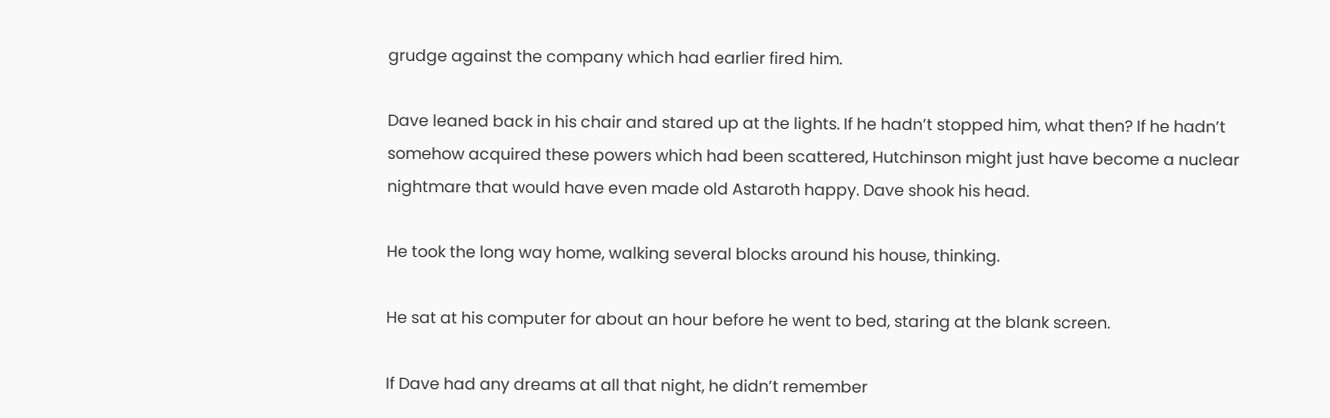grudge against the company which had earlier fired him.

Dave leaned back in his chair and stared up at the lights. If he hadn’t stopped him, what then? If he hadn’t somehow acquired these powers which had been scattered, Hutchinson might just have become a nuclear nightmare that would have even made old Astaroth happy. Dave shook his head.

He took the long way home, walking several blocks around his house, thinking.

He sat at his computer for about an hour before he went to bed, staring at the blank screen.

If Dave had any dreams at all that night, he didn’t remember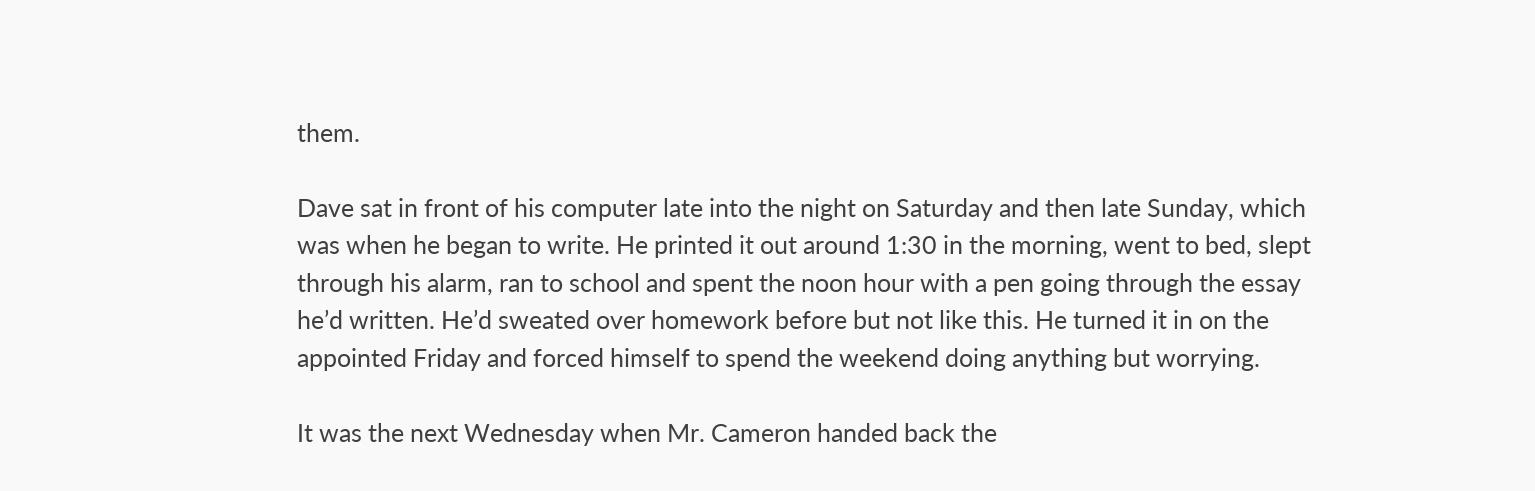them.

Dave sat in front of his computer late into the night on Saturday and then late Sunday, which was when he began to write. He printed it out around 1:30 in the morning, went to bed, slept through his alarm, ran to school and spent the noon hour with a pen going through the essay he’d written. He’d sweated over homework before but not like this. He turned it in on the appointed Friday and forced himself to spend the weekend doing anything but worrying.

It was the next Wednesday when Mr. Cameron handed back the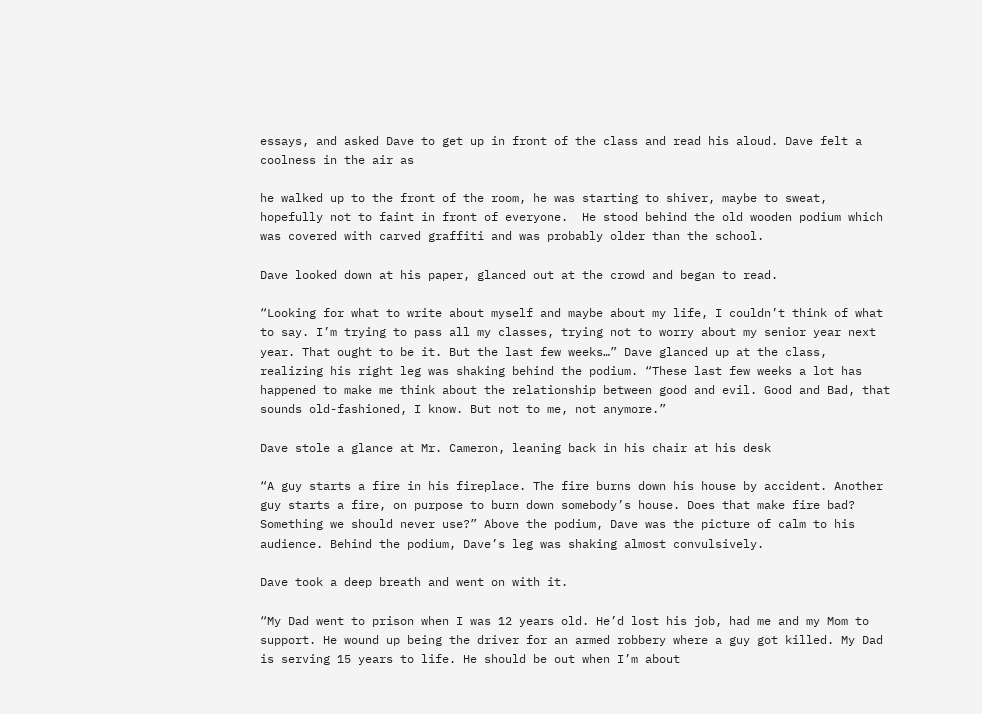essays, and asked Dave to get up in front of the class and read his aloud. Dave felt a coolness in the air as

he walked up to the front of the room, he was starting to shiver, maybe to sweat, hopefully not to faint in front of everyone.  He stood behind the old wooden podium which was covered with carved graffiti and was probably older than the school.

Dave looked down at his paper, glanced out at the crowd and began to read.

“Looking for what to write about myself and maybe about my life, I couldn’t think of what to say. I’m trying to pass all my classes, trying not to worry about my senior year next year. That ought to be it. But the last few weeks…” Dave glanced up at the class, realizing his right leg was shaking behind the podium. “These last few weeks a lot has happened to make me think about the relationship between good and evil. Good and Bad, that sounds old-fashioned, I know. But not to me, not anymore.”

Dave stole a glance at Mr. Cameron, leaning back in his chair at his desk

“A guy starts a fire in his fireplace. The fire burns down his house by accident. Another guy starts a fire, on purpose to burn down somebody’s house. Does that make fire bad? Something we should never use?” Above the podium, Dave was the picture of calm to his audience. Behind the podium, Dave’s leg was shaking almost convulsively.

Dave took a deep breath and went on with it.

“My Dad went to prison when I was 12 years old. He’d lost his job, had me and my Mom to support. He wound up being the driver for an armed robbery where a guy got killed. My Dad is serving 15 years to life. He should be out when I’m about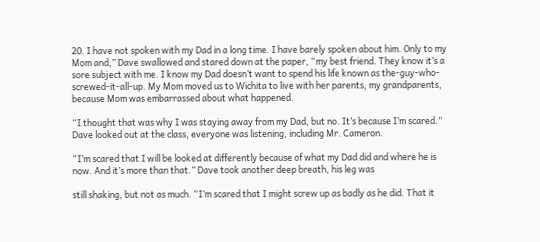20. I have not spoken with my Dad in a long time. I have barely spoken about him. Only to my Mom and,” Dave swallowed and stared down at the paper, “my best friend. They know it’s a sore subject with me. I know my Dad doesn’t want to spend his life known as the-guy-who-screwed-it-all-up. My Mom moved us to Wichita to live with her parents, my grandparents, because Mom was embarrassed about what happened.

“I thought that was why I was staying away from my Dad, but no. It’s because I’m scared.” Dave looked out at the class, everyone was listening, including Mr. Cameron.

“I’m scared that I will be looked at differently because of what my Dad did and where he is now. And it’s more than that.” Dave took another deep breath, his leg was

still shaking, but not as much. “I’m scared that I might screw up as badly as he did. That it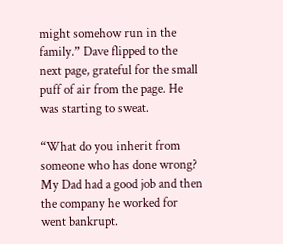might somehow run in the family.” Dave flipped to the next page, grateful for the small puff of air from the page. He was starting to sweat.

“What do you inherit from someone who has done wrong? My Dad had a good job and then the company he worked for went bankrupt.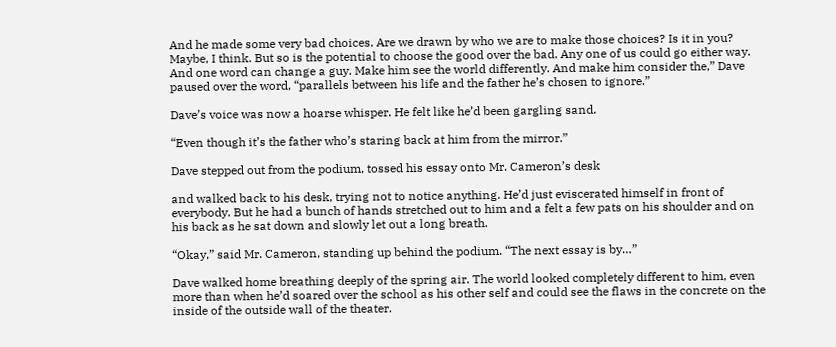And he made some very bad choices. Are we drawn by who we are to make those choices? Is it in you? Maybe, I think. But so is the potential to choose the good over the bad. Any one of us could go either way. And one word can change a guy. Make him see the world differently. And make him consider the,” Dave paused over the word, “parallels between his life and the father he’s chosen to ignore.”

Dave’s voice was now a hoarse whisper. He felt like he’d been gargling sand.

“Even though it’s the father who’s staring back at him from the mirror.”

Dave stepped out from the podium, tossed his essay onto Mr. Cameron’s desk

and walked back to his desk, trying not to notice anything. He’d just eviscerated himself in front of everybody. But he had a bunch of hands stretched out to him and a felt a few pats on his shoulder and on his back as he sat down and slowly let out a long breath.

“Okay,” said Mr. Cameron, standing up behind the podium. “The next essay is by…”

Dave walked home breathing deeply of the spring air. The world looked completely different to him, even more than when he’d soared over the school as his other self and could see the flaws in the concrete on the inside of the outside wall of the theater.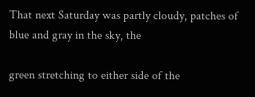That next Saturday was partly cloudy, patches of blue and gray in the sky, the

green stretching to either side of the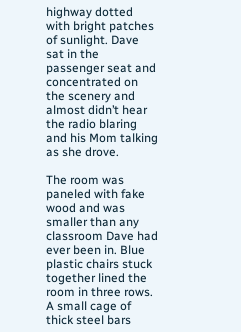highway dotted with bright patches of sunlight. Dave sat in the passenger seat and concentrated on the scenery and almost didn’t hear the radio blaring and his Mom talking as she drove.

The room was paneled with fake wood and was smaller than any classroom Dave had ever been in. Blue plastic chairs stuck together lined the room in three rows. A small cage of thick steel bars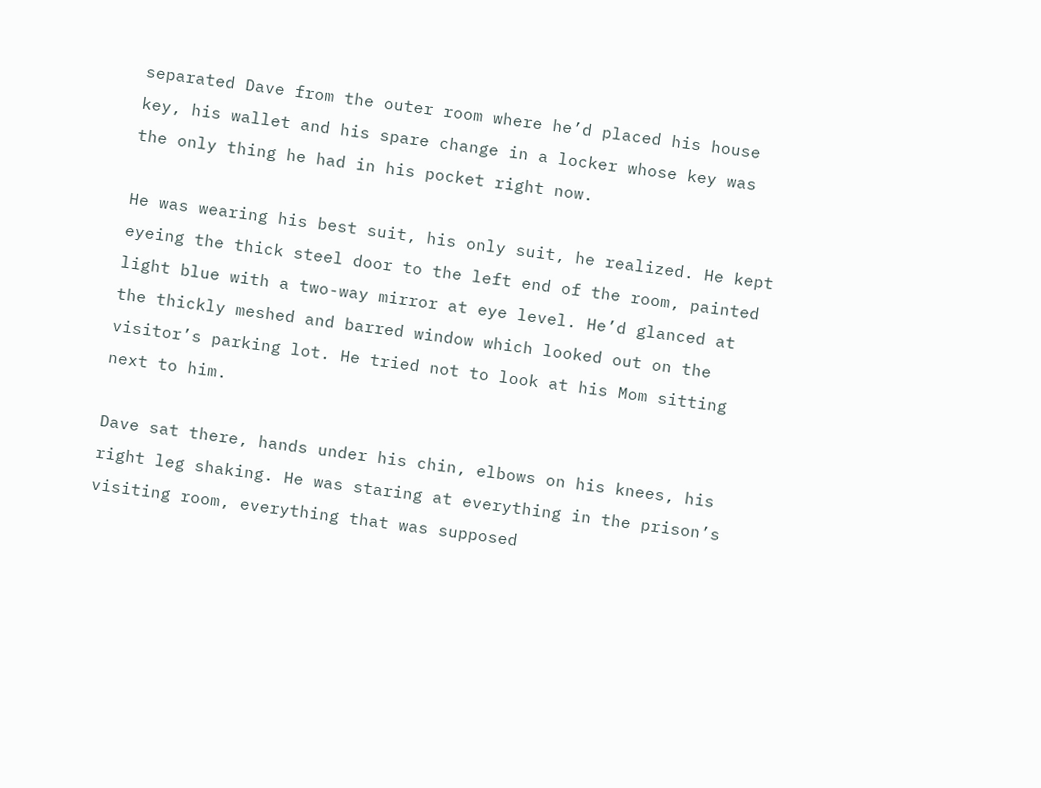separated Dave from the outer room where he’d placed his house key, his wallet and his spare change in a locker whose key was the only thing he had in his pocket right now.

He was wearing his best suit, his only suit, he realized. He kept eyeing the thick steel door to the left end of the room, painted light blue with a two-way mirror at eye level. He’d glanced at the thickly meshed and barred window which looked out on the visitor’s parking lot. He tried not to look at his Mom sitting next to him.

Dave sat there, hands under his chin, elbows on his knees, his right leg shaking. He was staring at everything in the prison’s visiting room, everything that was supposed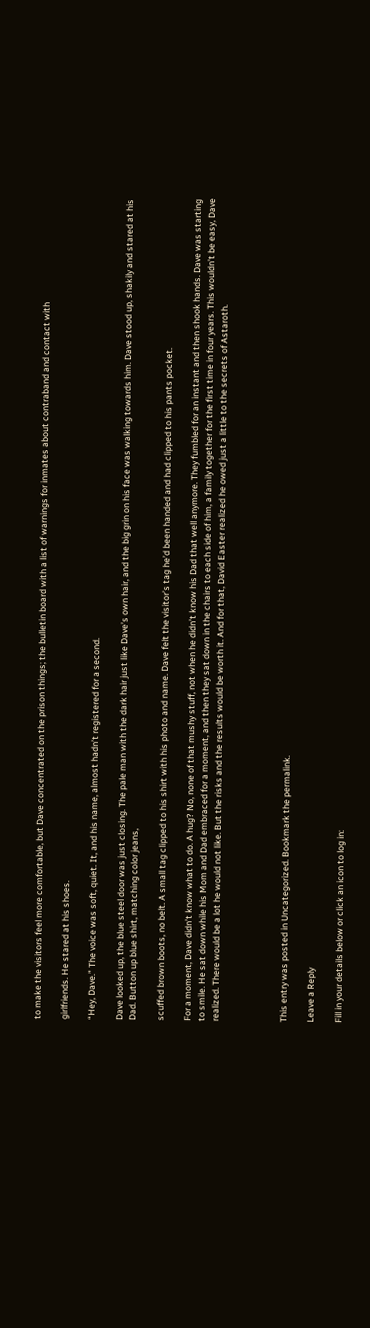to make the visitors feel more comfortable, but Dave concentrated on the prison things; the bulletin board with a list of warnings for inmates about contraband and contact with

girlfriends. He stared at his shoes.

“Hey, Dave.” The voice was soft, quiet. It, and his name, almost hadn’t registered for a second.

Dave looked up, the blue steel door was just closing. The pale man with the dark hair just like Dave’s own hair, and the big grin on his face was walking towards him. Dave stood up, shakily and stared at his Dad. Button up blue shirt, matching color jeans,

scuffed brown boots, no belt. A small tag clipped to his shirt with his photo and name. Dave felt the visitor’s tag he’d been handed and had clipped to his pants pocket.

For a moment, Dave didn’t know what to do. A hug? No, none of that mushy stuff, not when he didn’t know his Dad that well anymore. They fumbled for an instant and then shook hands. Dave was starting to smile. He sat down while his Mom and Dad embraced for a moment, and then they sat down in the chairs to each side of him, a family together for the first time in four years. This wouldn’t be easy, Dave realized. There would be a lot he would not like. But the risks and the results would be worth it. And for that, David Easter realized he owed just a little to the secrets of Astaroth.




This entry was posted in Uncategorized. Bookmark the permalink.

Leave a Reply

Fill in your details below or click an icon to log in: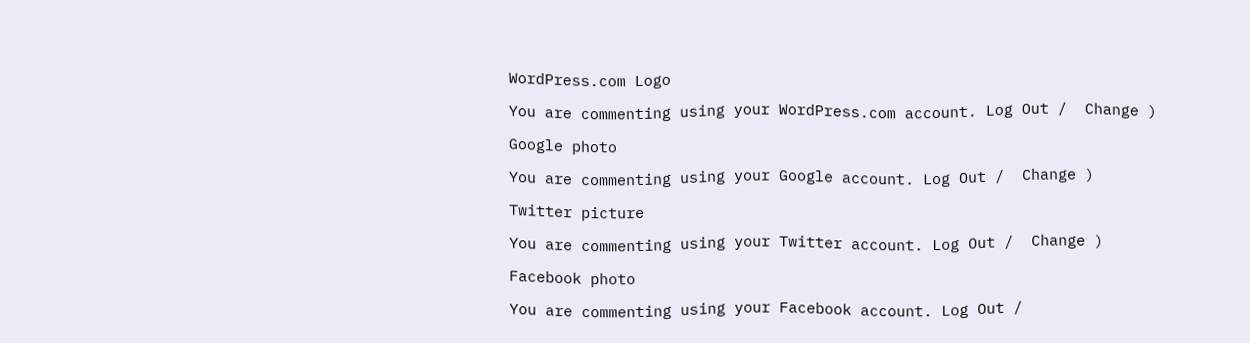WordPress.com Logo

You are commenting using your WordPress.com account. Log Out /  Change )

Google photo

You are commenting using your Google account. Log Out /  Change )

Twitter picture

You are commenting using your Twitter account. Log Out /  Change )

Facebook photo

You are commenting using your Facebook account. Log Out /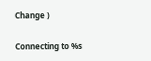Change )

Connecting to %s